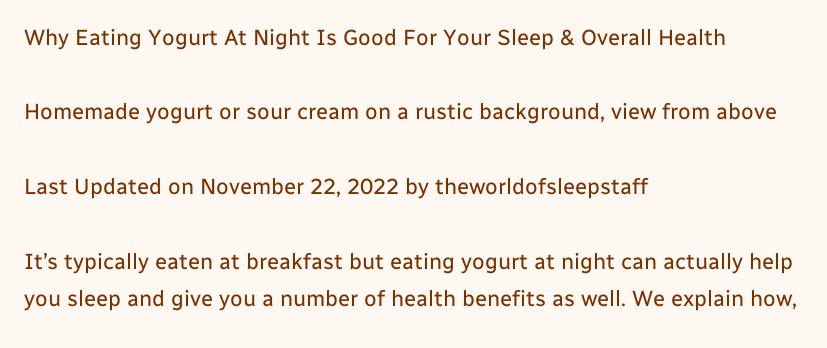Why Eating Yogurt At Night Is Good For Your Sleep & Overall Health

Homemade yogurt or sour cream on a rustic background, view from above

Last Updated on November 22, 2022 by theworldofsleepstaff

It’s typically eaten at breakfast but eating yogurt at night can actually help you sleep and give you a number of health benefits as well. We explain how,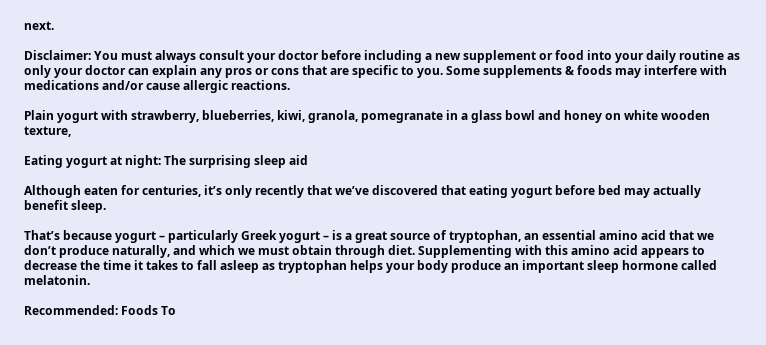next.

Disclaimer: You must always consult your doctor before including a new supplement or food into your daily routine as only your doctor can explain any pros or cons that are specific to you. Some supplements & foods may interfere with medications and/or cause allergic reactions.

Plain yogurt with strawberry, blueberries, kiwi, granola, pomegranate in a glass bowl and honey on white wooden texture,

Eating yogurt at night: The surprising sleep aid

Although eaten for centuries, it’s only recently that we’ve discovered that eating yogurt before bed may actually benefit sleep.

That’s because yogurt – particularly Greek yogurt – is a great source of tryptophan, an essential amino acid that we don’t produce naturally, and which we must obtain through diet. Supplementing with this amino acid appears to decrease the time it takes to fall asleep as tryptophan helps your body produce an important sleep hormone called melatonin.

Recommended: Foods To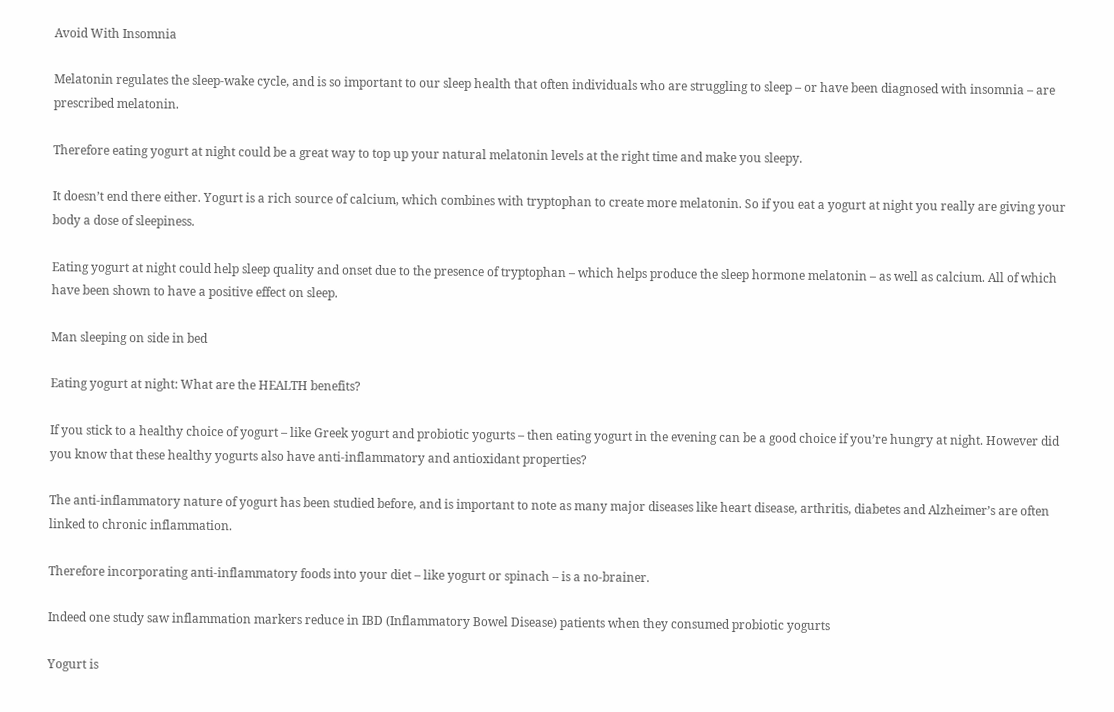Avoid With Insomnia

Melatonin regulates the sleep-wake cycle, and is so important to our sleep health that often individuals who are struggling to sleep – or have been diagnosed with insomnia – are prescribed melatonin.

Therefore eating yogurt at night could be a great way to top up your natural melatonin levels at the right time and make you sleepy.

It doesn’t end there either. Yogurt is a rich source of calcium, which combines with tryptophan to create more melatonin. So if you eat a yogurt at night you really are giving your body a dose of sleepiness.

Eating yogurt at night could help sleep quality and onset due to the presence of tryptophan – which helps produce the sleep hormone melatonin – as well as calcium. All of which have been shown to have a positive effect on sleep.

Man sleeping on side in bed

Eating yogurt at night: What are the HEALTH benefits?

If you stick to a healthy choice of yogurt – like Greek yogurt and probiotic yogurts – then eating yogurt in the evening can be a good choice if you’re hungry at night. However did you know that these healthy yogurts also have anti-inflammatory and antioxidant properties?

The anti-inflammatory nature of yogurt has been studied before, and is important to note as many major diseases like heart disease, arthritis, diabetes and Alzheimer’s are often linked to chronic inflammation.

Therefore incorporating anti-inflammatory foods into your diet – like yogurt or spinach – is a no-brainer.

Indeed one study saw inflammation markers reduce in IBD (Inflammatory Bowel Disease) patients when they consumed probiotic yogurts

Yogurt is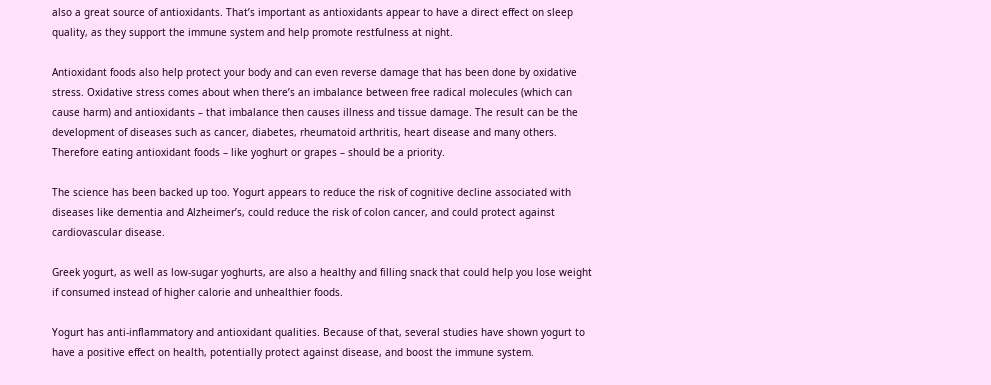also a great source of antioxidants. That’s important as antioxidants appear to have a direct effect on sleep quality, as they support the immune system and help promote restfulness at night.

Antioxidant foods also help protect your body and can even reverse damage that has been done by oxidative stress. Oxidative stress comes about when there’s an imbalance between free radical molecules (which can cause harm) and antioxidants – that imbalance then causes illness and tissue damage. The result can be the development of diseases such as cancer, diabetes, rheumatoid arthritis, heart disease and many others. Therefore eating antioxidant foods – like yoghurt or grapes – should be a priority.

The science has been backed up too. Yogurt appears to reduce the risk of cognitive decline associated with diseases like dementia and Alzheimer’s, could reduce the risk of colon cancer, and could protect against cardiovascular disease.

Greek yogurt, as well as low-sugar yoghurts, are also a healthy and filling snack that could help you lose weight if consumed instead of higher calorie and unhealthier foods.

Yogurt has anti-inflammatory and antioxidant qualities. Because of that, several studies have shown yogurt to have a positive effect on health, potentially protect against disease, and boost the immune system.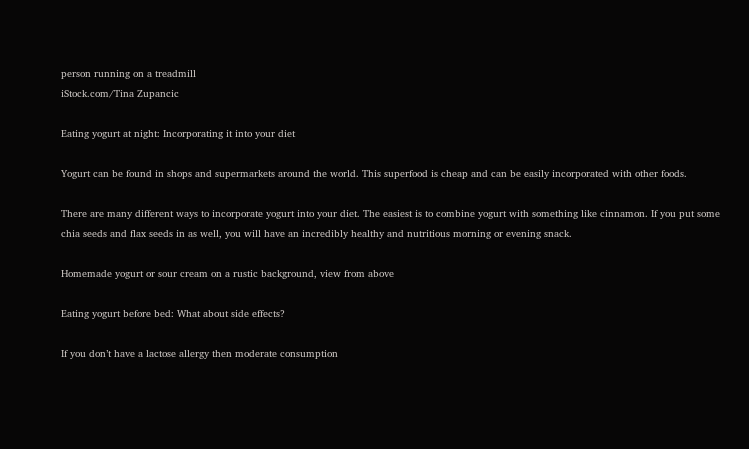person running on a treadmill
iStock.com/Tina Zupancic

Eating yogurt at night: Incorporating it into your diet

Yogurt can be found in shops and supermarkets around the world. This superfood is cheap and can be easily incorporated with other foods.

There are many different ways to incorporate yogurt into your diet. The easiest is to combine yogurt with something like cinnamon. If you put some chia seeds and flax seeds in as well, you will have an incredibly healthy and nutritious morning or evening snack.

Homemade yogurt or sour cream on a rustic background, view from above

Eating yogurt before bed: What about side effects?

If you don’t have a lactose allergy then moderate consumption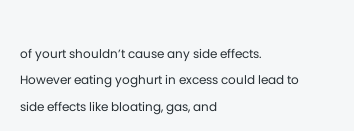of yourt shouldn’t cause any side effects. However eating yoghurt in excess could lead to side effects like bloating, gas, and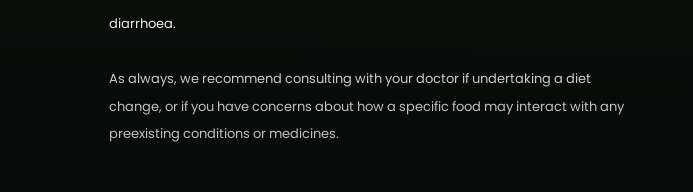diarrhoea.

As always, we recommend consulting with your doctor if undertaking a diet change, or if you have concerns about how a specific food may interact with any preexisting conditions or medicines.